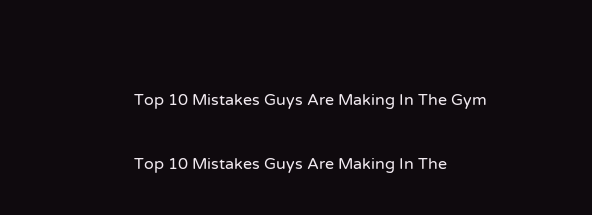Top 10 Mistakes Guys Are Making In The Gym

Top 10 Mistakes Guys Are Making In The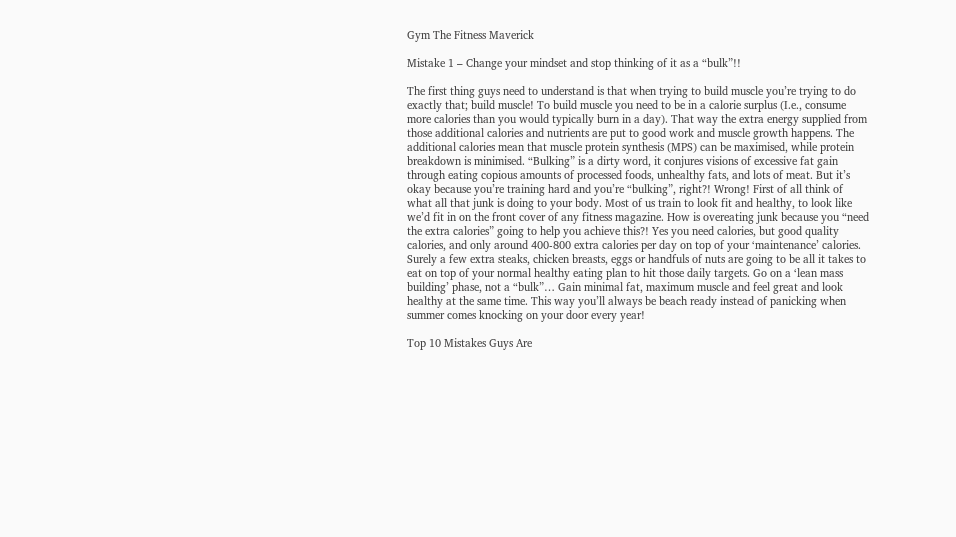Gym The Fitness Maverick

Mistake 1 – Change your mindset and stop thinking of it as a “bulk”!!

The first thing guys need to understand is that when trying to build muscle you’re trying to do exactly that; build muscle! To build muscle you need to be in a calorie surplus (I.e., consume more calories than you would typically burn in a day). That way the extra energy supplied from those additional calories and nutrients are put to good work and muscle growth happens. The additional calories mean that muscle protein synthesis (MPS) can be maximised, while protein breakdown is minimised. “Bulking” is a dirty word, it conjures visions of excessive fat gain through eating copious amounts of processed foods, unhealthy fats, and lots of meat. But it’s okay because you’re training hard and you’re “bulking”, right?! Wrong! First of all think of what all that junk is doing to your body. Most of us train to look fit and healthy, to look like we’d fit in on the front cover of any fitness magazine. How is overeating junk because you “need the extra calories” going to help you achieve this?! Yes you need calories, but good quality calories, and only around 400-800 extra calories per day on top of your ‘maintenance’ calories. Surely a few extra steaks, chicken breasts, eggs or handfuls of nuts are going to be all it takes to eat on top of your normal healthy eating plan to hit those daily targets. Go on a ‘lean mass building’ phase, not a “bulk”… Gain minimal fat, maximum muscle and feel great and look healthy at the same time. This way you’ll always be beach ready instead of panicking when summer comes knocking on your door every year!

Top 10 Mistakes Guys Are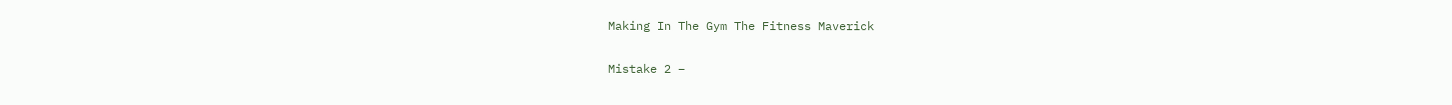Making In The Gym The Fitness Maverick

Mistake 2 –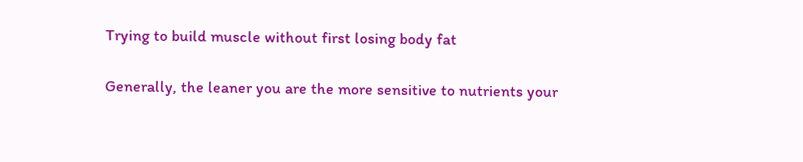Trying to build muscle without first losing body fat

Generally, the leaner you are the more sensitive to nutrients your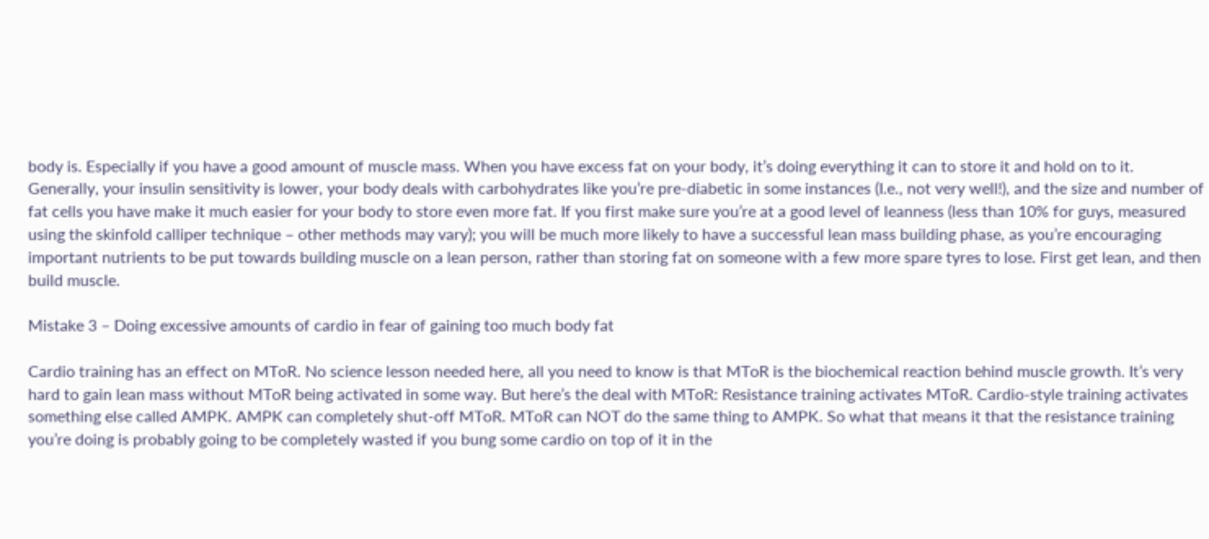body is. Especially if you have a good amount of muscle mass. When you have excess fat on your body, it’s doing everything it can to store it and hold on to it. Generally, your insulin sensitivity is lower, your body deals with carbohydrates like you’re pre-diabetic in some instances (I.e., not very well!), and the size and number of fat cells you have make it much easier for your body to store even more fat. If you first make sure you’re at a good level of leanness (less than 10% for guys, measured using the skinfold calliper technique – other methods may vary); you will be much more likely to have a successful lean mass building phase, as you’re encouraging important nutrients to be put towards building muscle on a lean person, rather than storing fat on someone with a few more spare tyres to lose. First get lean, and then build muscle.

Mistake 3 – Doing excessive amounts of cardio in fear of gaining too much body fat

Cardio training has an effect on MToR. No science lesson needed here, all you need to know is that MToR is the biochemical reaction behind muscle growth. It’s very hard to gain lean mass without MToR being activated in some way. But here’s the deal with MToR: Resistance training activates MToR. Cardio-style training activates something else called AMPK. AMPK can completely shut-off MToR. MToR can NOT do the same thing to AMPK. So what that means it that the resistance training you’re doing is probably going to be completely wasted if you bung some cardio on top of it in the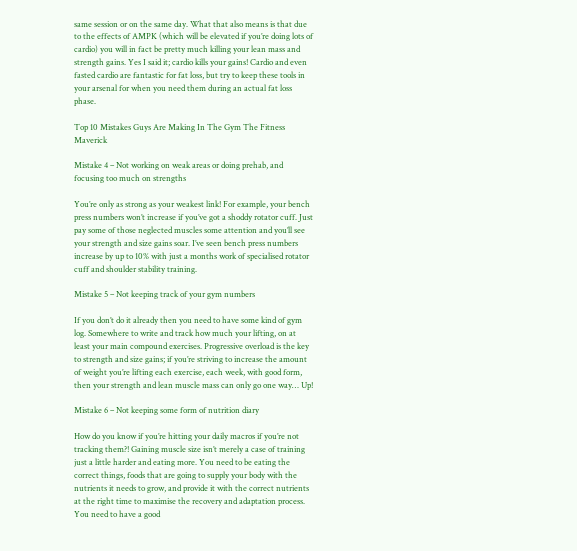same session or on the same day. What that also means is that due to the effects of AMPK (which will be elevated if you’re doing lots of cardio) you will in fact be pretty much killing your lean mass and strength gains. Yes I said it; cardio kills your gains! Cardio and even fasted cardio are fantastic for fat loss, but try to keep these tools in your arsenal for when you need them during an actual fat loss phase.

Top 10 Mistakes Guys Are Making In The Gym The Fitness Maverick

Mistake 4 – Not working on weak areas or doing prehab, and focusing too much on strengths

You’re only as strong as your weakest link! For example, your bench press numbers won’t increase if you’ve got a shoddy rotator cuff. Just pay some of those neglected muscles some attention and you’ll see your strength and size gains soar. I’ve seen bench press numbers increase by up to 10% with just a months work of specialised rotator cuff and shoulder stability training.

Mistake 5 – Not keeping track of your gym numbers

If you don’t do it already then you need to have some kind of gym log. Somewhere to write and track how much your lifting, on at least your main compound exercises. Progressive overload is the key to strength and size gains; if you’re striving to increase the amount of weight you’re lifting each exercise, each week, with good form, then your strength and lean muscle mass can only go one way… Up!

Mistake 6 – Not keeping some form of nutrition diary

How do you know if you’re hitting your daily macros if you’re not tracking them?! Gaining muscle size isn’t merely a case of training just a little harder and eating more. You need to be eating the correct things, foods that are going to supply your body with the nutrients it needs to grow, and provide it with the correct nutrients at the right time to maximise the recovery and adaptation process. You need to have a good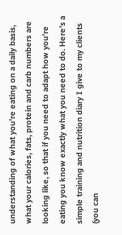understanding of what you’re eating on a daily basis, what your calories, fats, protein and carb numbers are looking like, so that if you need to adapt how you’re eating you know exactly what you need to do. Here’s a simple training and nutrition diary I give to my clients (you can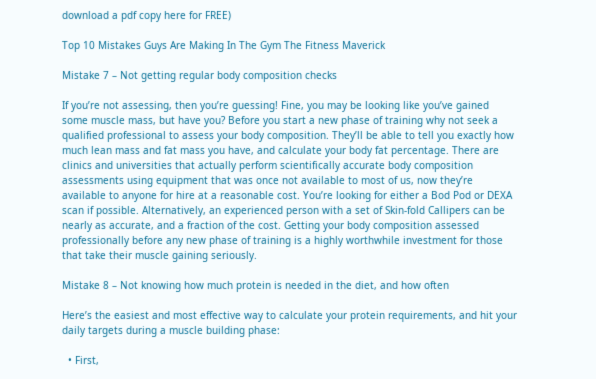download a pdf copy here for FREE)

Top 10 Mistakes Guys Are Making In The Gym The Fitness Maverick

Mistake 7 – Not getting regular body composition checks

If you’re not assessing, then you’re guessing! Fine, you may be looking like you’ve gained some muscle mass, but have you? Before you start a new phase of training why not seek a qualified professional to assess your body composition. They’ll be able to tell you exactly how much lean mass and fat mass you have, and calculate your body fat percentage. There are clinics and universities that actually perform scientifically accurate body composition assessments using equipment that was once not available to most of us, now they’re available to anyone for hire at a reasonable cost. You’re looking for either a Bod Pod or DEXA scan if possible. Alternatively, an experienced person with a set of Skin-fold Callipers can be nearly as accurate, and a fraction of the cost. Getting your body composition assessed professionally before any new phase of training is a highly worthwhile investment for those that take their muscle gaining seriously.

Mistake 8 – Not knowing how much protein is needed in the diet, and how often

Here’s the easiest and most effective way to calculate your protein requirements, and hit your daily targets during a muscle building phase:

  • First,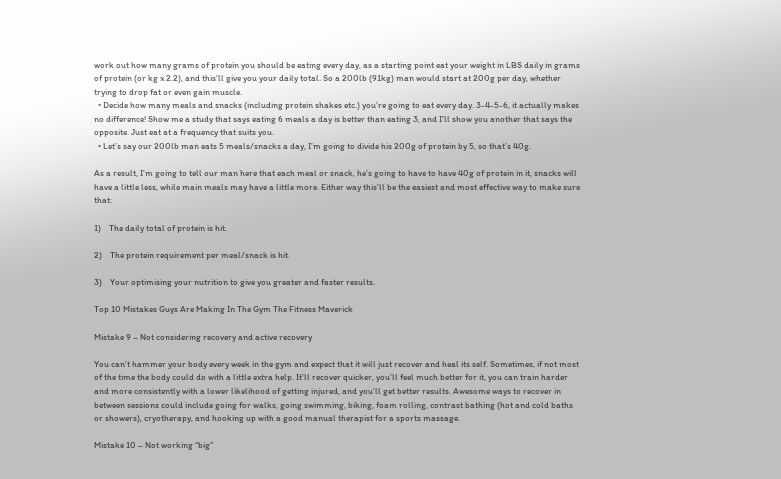work out how many grams of protein you should be eating every day, as a starting point eat your weight in LBS daily in grams of protein (or kg x 2.2), and this’ll give you your daily total. So a 200lb (91kg) man would start at 200g per day, whether trying to drop fat or even gain muscle.
  • Decide how many meals and snacks (including protein shakes etc.) you’re going to eat every day. 3-4-5-6, it actually makes no difference! Show me a study that says eating 6 meals a day is better than eating 3, and I’ll show you another that says the opposite. Just eat at a frequency that suits you.
  • Let’s say our 200lb man eats 5 meals/snacks a day, I’m going to divide his 200g of protein by 5, so that’s 40g.

As a result, I’m going to tell our man here that each meal or snack, he’s going to have to have 40g of protein in it, snacks will have a little less, while main meals may have a little more. Either way this’ll be the easiest and most effective way to make sure that:

1)    The daily total of protein is hit.

2)    The protein requirement per meal/snack is hit.

3)    Your optimising your nutrition to give you greater and faster results.

Top 10 Mistakes Guys Are Making In The Gym The Fitness Maverick

Mistake 9 – Not considering recovery and active recovery

You can’t hammer your body every week in the gym and expect that it will just recover and heal its self. Sometimes, if not most of the time the body could do with a little extra help. It’ll recover quicker, you’ll feel much better for it, you can train harder and more consistently with a lower likelihood of getting injured, and you’ll get better results. Awesome ways to recover in between sessions could include going for walks, going swimming, biking, foam rolling, contrast bathing (hot and cold baths or showers), cryotherapy, and hooking up with a good manual therapist for a sports massage.

Mistake 10 – Not working “big”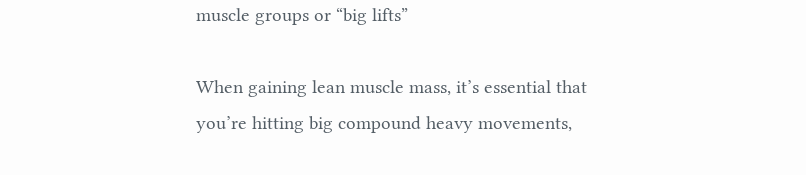muscle groups or “big lifts”

When gaining lean muscle mass, it’s essential that you’re hitting big compound heavy movements,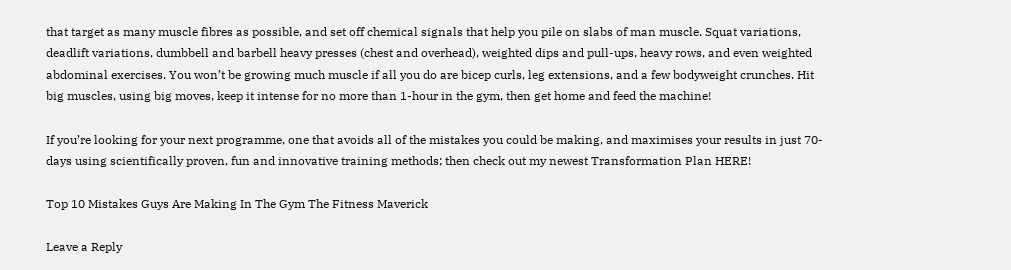that target as many muscle fibres as possible, and set off chemical signals that help you pile on slabs of man muscle. Squat variations, deadlift variations, dumbbell and barbell heavy presses (chest and overhead), weighted dips and pull-ups, heavy rows, and even weighted abdominal exercises. You won’t be growing much muscle if all you do are bicep curls, leg extensions, and a few bodyweight crunches. Hit big muscles, using big moves, keep it intense for no more than 1-hour in the gym, then get home and feed the machine!

If you’re looking for your next programme, one that avoids all of the mistakes you could be making, and maximises your results in just 70-days using scientifically proven, fun and innovative training methods; then check out my newest Transformation Plan HERE!

Top 10 Mistakes Guys Are Making In The Gym The Fitness Maverick

Leave a Reply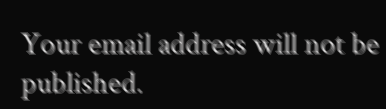Your email address will not be published.